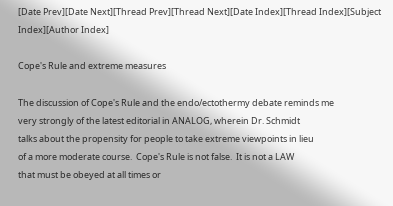[Date Prev][Date Next][Thread Prev][Thread Next][Date Index][Thread Index][Subject Index][Author Index]

Cope's Rule and extreme measures

The discussion of Cope's Rule and the endo/ectothermy debate reminds me
very strongly of the latest editorial in ANALOG, wherein Dr. Schmidt
talks about the propensity for people to take extreme viewpoints in lieu
of a more moderate course.  Cope's Rule is not false.  It is not a LAW
that must be obeyed at all times or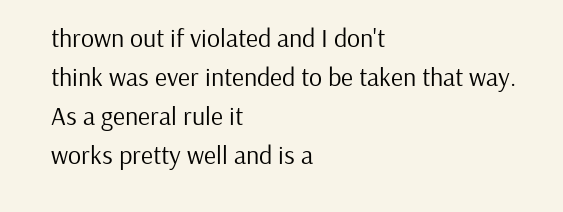thrown out if violated and I don't
think was ever intended to be taken that way.  As a general rule it
works pretty well and is a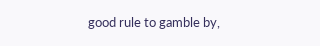good rule to gamble by,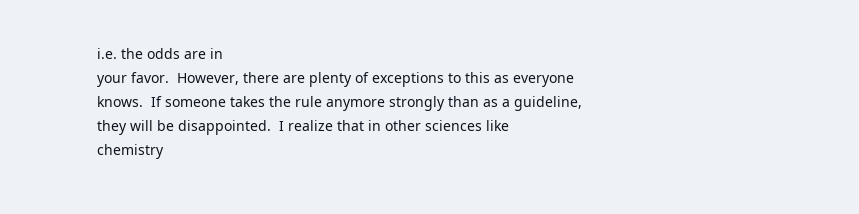i.e. the odds are in
your favor.  However, there are plenty of exceptions to this as everyone
knows.  If someone takes the rule anymore strongly than as a guideline,
they will be disappointed.  I realize that in other sciences like
chemistry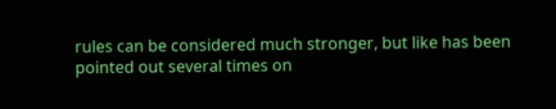rules can be considered much stronger, but like has been
pointed out several times on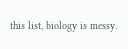this list, biology is messy.